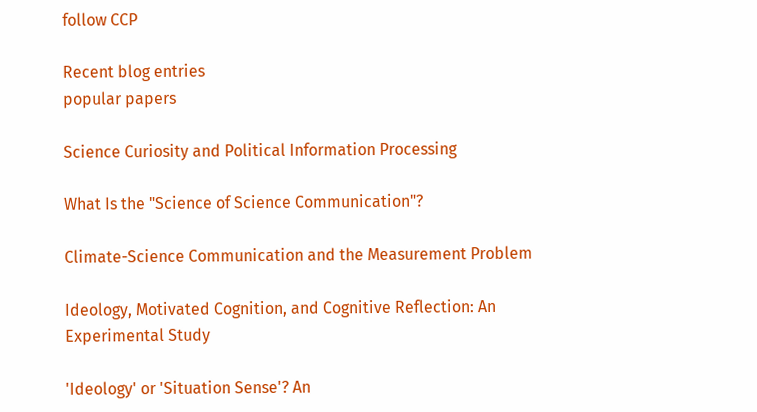follow CCP

Recent blog entries
popular papers

Science Curiosity and Political Information Processing

What Is the "Science of Science Communication"?

Climate-Science Communication and the Measurement Problem

Ideology, Motivated Cognition, and Cognitive Reflection: An Experimental Study

'Ideology' or 'Situation Sense'? An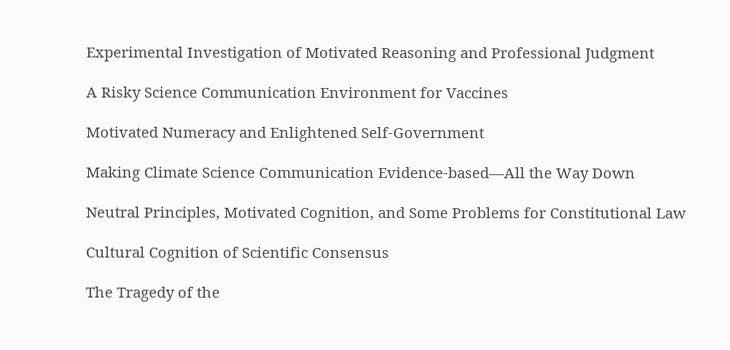Experimental Investigation of Motivated Reasoning and Professional Judgment

A Risky Science Communication Environment for Vaccines

Motivated Numeracy and Enlightened Self-Government

Making Climate Science Communication Evidence-based—All the Way Down

Neutral Principles, Motivated Cognition, and Some Problems for Constitutional Law

Cultural Cognition of Scientific Consensus

The Tragedy of the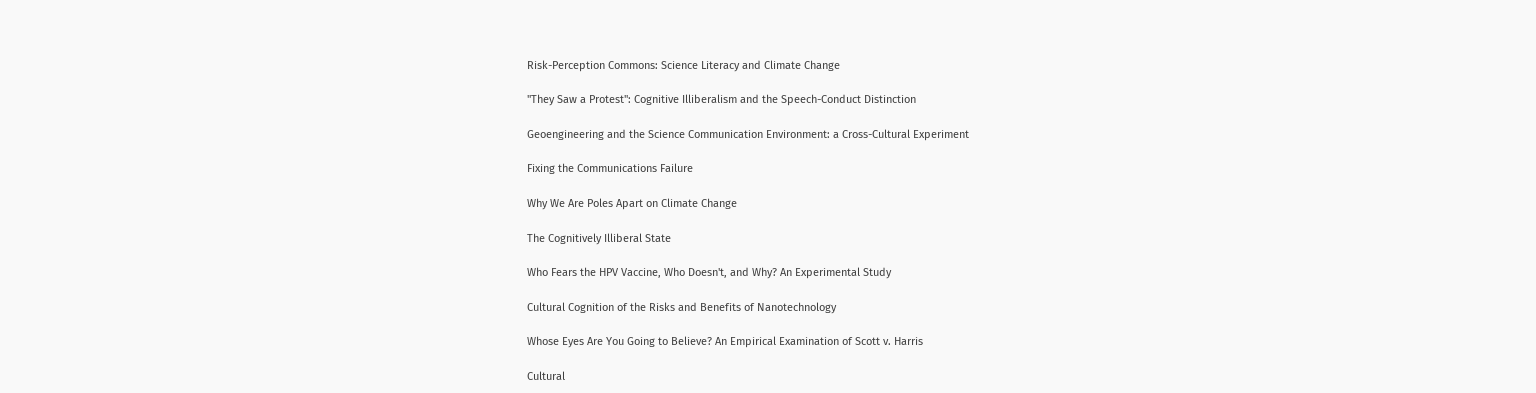Risk-Perception Commons: Science Literacy and Climate Change

"They Saw a Protest": Cognitive Illiberalism and the Speech-Conduct Distinction

Geoengineering and the Science Communication Environment: a Cross-Cultural Experiment

Fixing the Communications Failure

Why We Are Poles Apart on Climate Change

The Cognitively Illiberal State

Who Fears the HPV Vaccine, Who Doesn't, and Why? An Experimental Study

Cultural Cognition of the Risks and Benefits of Nanotechnology

Whose Eyes Are You Going to Believe? An Empirical Examination of Scott v. Harris

Cultural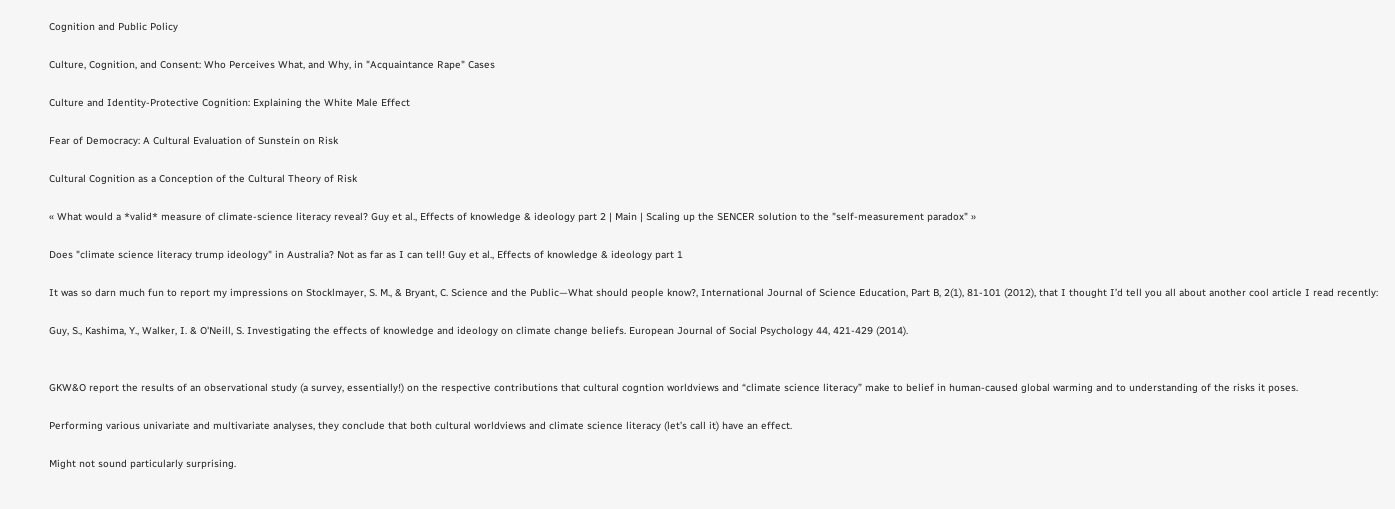Cognition and Public Policy

Culture, Cognition, and Consent: Who Perceives What, and Why, in "Acquaintance Rape" Cases

Culture and Identity-Protective Cognition: Explaining the White Male Effect

Fear of Democracy: A Cultural Evaluation of Sunstein on Risk

Cultural Cognition as a Conception of the Cultural Theory of Risk

« What would a *valid* measure of climate-science literacy reveal? Guy et al., Effects of knowledge & ideology part 2 | Main | Scaling up the SENCER solution to the "self-measurement paradox" »

Does "climate science literacy trump ideology" in Australia? Not as far as I can tell! Guy et al., Effects of knowledge & ideology part 1

It was so darn much fun to report my impressions on Stocklmayer, S. M., & Bryant, C. Science and the Public—What should people know?, International Journal of Science Education, Part B, 2(1), 81-101 (2012), that I thought I’d tell you all about another cool article I read recently:

Guy, S., Kashima, Y., Walker, I. & O'Neill, S. Investigating the effects of knowledge and ideology on climate change beliefs. European Journal of Social Psychology 44, 421-429 (2014).


GKW&O report the results of an observational study (a survey, essentially!) on the respective contributions that cultural cogntion worldviews and “climate science literacy” make to belief in human-caused global warming and to understanding of the risks it poses.

Performing various univariate and multivariate analyses, they conclude that both cultural worldviews and climate science literacy (let’s call it) have an effect.

Might not sound particularly surprising.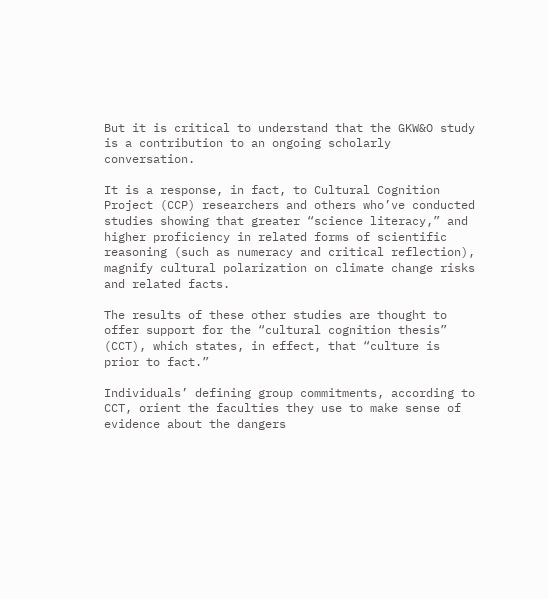But it is critical to understand that the GKW&O study is a contribution to an ongoing scholarly conversation.

It is a response, in fact, to Cultural Cognition Project (CCP) researchers and others who’ve conducted studies showing that greater “science literacy,” and higher proficiency in related forms of scientific reasoning (such as numeracy and critical reflection), magnify cultural polarization on climate change risks and related facts.

The results of these other studies are thought to offer support for the “cultural cognition thesis” (CCT), which states, in effect, that “culture is prior to fact.”

Individuals’ defining group commitments, according to CCT, orient the faculties they use to make sense of evidence about the dangers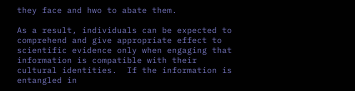they face and hwo to abate them.

As a result, individuals can be expected to comprehend and give appropriate effect to scientific evidence only when engaging that information is compatible with their cultural identities.  If the information is entangled in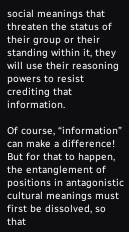social meanings that threaten the status of their group or their standing within it, they will use their reasoning powers to resist crediting that information.

Of course, “information” can make a difference!  But for that to happen, the entanglement of positions in antagonistic cultural meanings must first be dissolved, so that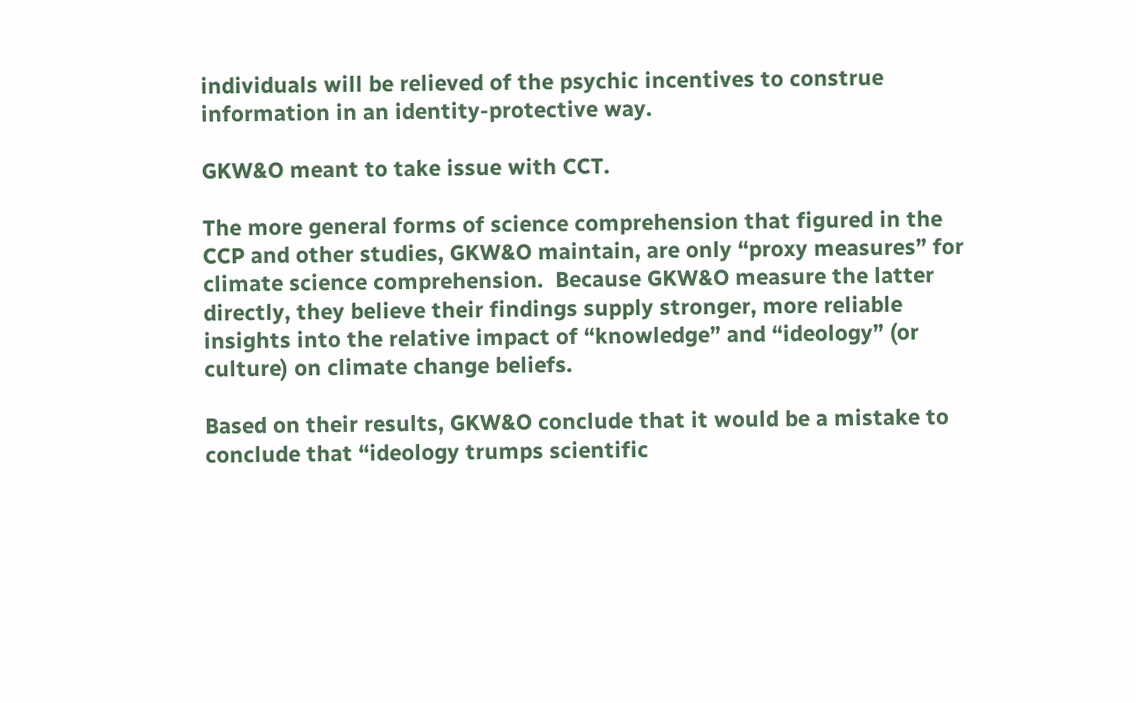individuals will be relieved of the psychic incentives to construe information in an identity-protective way.

GKW&O meant to take issue with CCT.

The more general forms of science comprehension that figured in the CCP and other studies, GKW&O maintain, are only “proxy measures” for climate science comprehension.  Because GKW&O measure the latter directly, they believe their findings supply stronger, more reliable insights into the relative impact of “knowledge” and “ideology” (or culture) on climate change beliefs.

Based on their results, GKW&O conclude that it would be a mistake to conclude that “ideology trumps scientific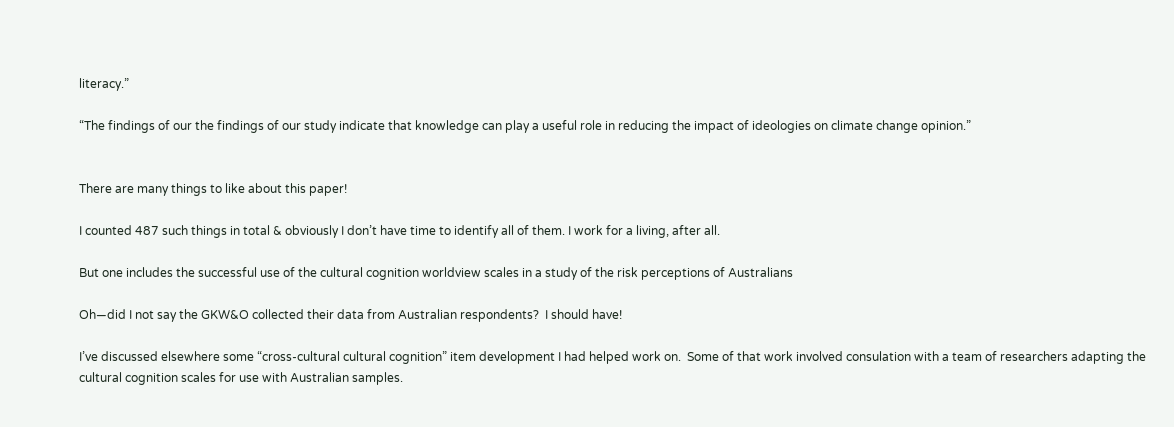literacy.”

“The findings of our the findings of our study indicate that knowledge can play a useful role in reducing the impact of ideologies on climate change opinion.”


There are many things to like about this paper!

I counted 487 such things in total & obviously I don’t have time to identify all of them. I work for a living, after all.

But one includes the successful use of the cultural cognition worldview scales in a study of the risk perceptions of Australians

Oh—did I not say the GKW&O collected their data from Australian respondents?  I should have!

I’ve discussed elsewhere some “cross-cultural cultural cognition” item development I had helped work on.  Some of that work involved consulation with a team of researchers adapting the cultural cognition scales for use with Australian samples.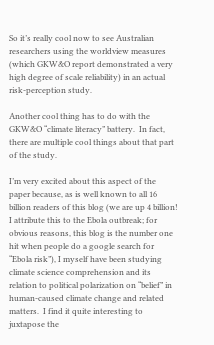So it’s really cool now to see Australian researchers using the worldview measures (which GKW&O report demonstrated a very high degree of scale reliability) in an actual risk-perception study.

Another cool thing has to do with the GKW&O “climate literacy” battery.  In fact, there are multiple cool things about that part of the study.

I’m very excited about this aspect of the paper because, as is well known to all 16 billion readers of this blog (we are up 4 billion! I attribute this to the Ebola outbreak; for obvious reasons, this blog is the number one hit when people do a google search for “Ebola risk”), I myself have been studying climate science comprehension and its relation to political polarization on “belief” in human-caused climate change and related matters.  I find it quite interesting to juxtapose the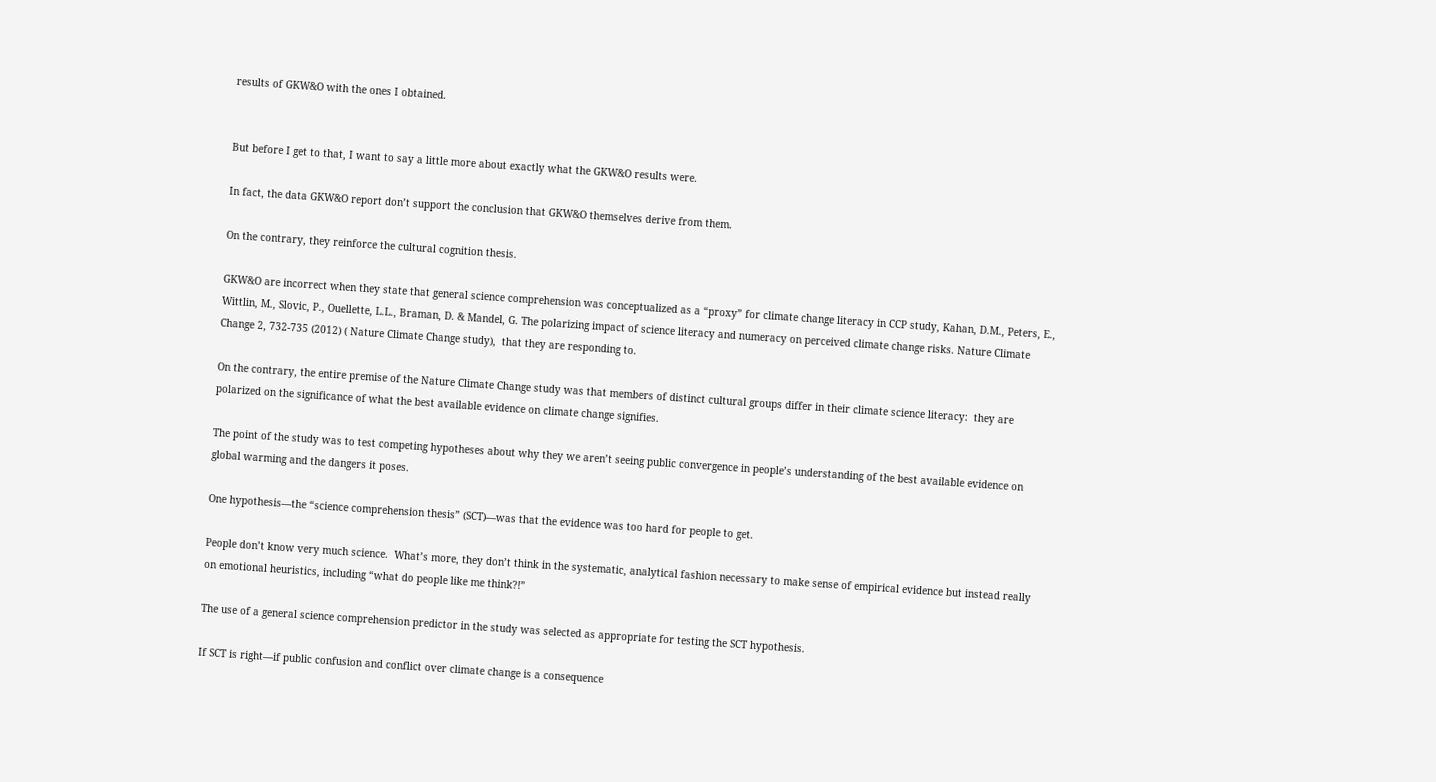results of GKW&O with the ones I obtained.


But before I get to that, I want to say a little more about exactly what the GKW&O results were.

In fact, the data GKW&O report don’t support the conclusion that GKW&O themselves derive from them.

On the contrary, they reinforce the cultural cognition thesis.

GKW&O are incorrect when they state that general science comprehension was conceptualized as a “proxy” for climate change literacy in CCP study, Kahan, D.M., Peters, E., Wittlin, M., Slovic, P., Ouellette, L.L., Braman, D. & Mandel, G. The polarizing impact of science literacy and numeracy on perceived climate change risks. Nature Climate Change 2, 732-735 (2012) ( Nature Climate Change study),  that they are responding to.

On the contrary, the entire premise of the Nature Climate Change study was that members of distinct cultural groups differ in their climate science literacy:  they are polarized on the significance of what the best available evidence on climate change signifies.

The point of the study was to test competing hypotheses about why they we aren’t seeing public convergence in people’s understanding of the best available evidence on global warming and the dangers it poses.

One hypothesis—the “science comprehension thesis” (SCT)—was that the evidence was too hard for people to get.

People don’t know very much science.  What’s more, they don’t think in the systematic, analytical fashion necessary to make sense of empirical evidence but instead really on emotional heuristics, including “what do people like me think?!”

The use of a general science comprehension predictor in the study was selected as appropriate for testing the SCT hypothesis.

If SCT is right—if public confusion and conflict over climate change is a consequence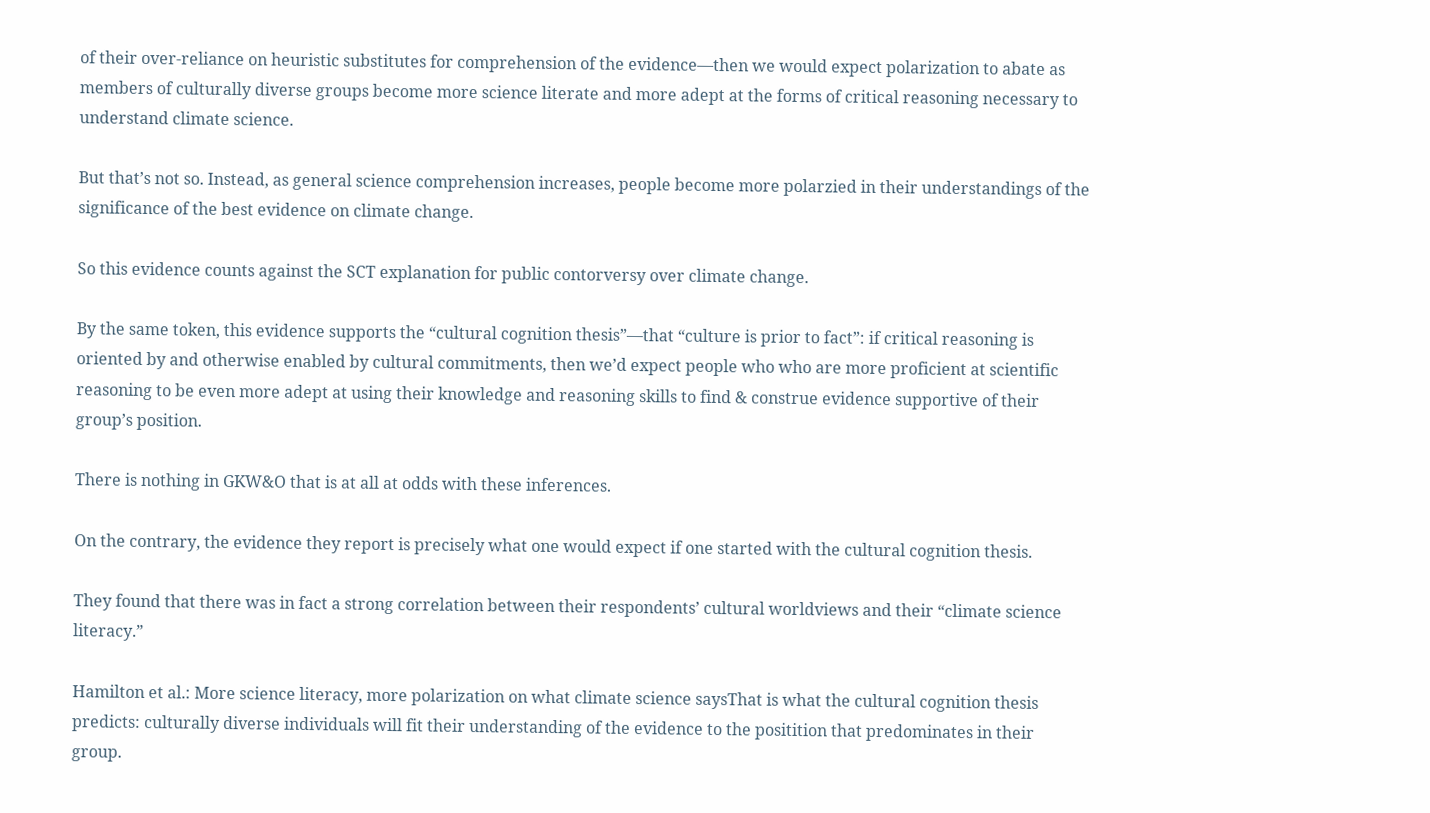of their over-reliance on heuristic substitutes for comprehension of the evidence—then we would expect polarization to abate as members of culturally diverse groups become more science literate and more adept at the forms of critical reasoning necessary to understand climate science.

But that’s not so. Instead, as general science comprehension increases, people become more polarzied in their understandings of the significance of the best evidence on climate change.

So this evidence counts against the SCT explanation for public contorversy over climate change.

By the same token, this evidence supports the “cultural cognition thesis”—that “culture is prior to fact”: if critical reasoning is oriented by and otherwise enabled by cultural commitments, then we’d expect people who who are more proficient at scientific reasoning to be even more adept at using their knowledge and reasoning skills to find & construe evidence supportive of their group’s position.

There is nothing in GKW&O that is at all at odds with these inferences.

On the contrary, the evidence they report is precisely what one would expect if one started with the cultural cognition thesis.

They found that there was in fact a strong correlation between their respondents’ cultural worldviews and their “climate science literacy.”

Hamilton et al.: More science literacy, more polarization on what climate science saysThat is what the cultural cognition thesis predicts: culturally diverse individuals will fit their understanding of the evidence to the positition that predominates in their group.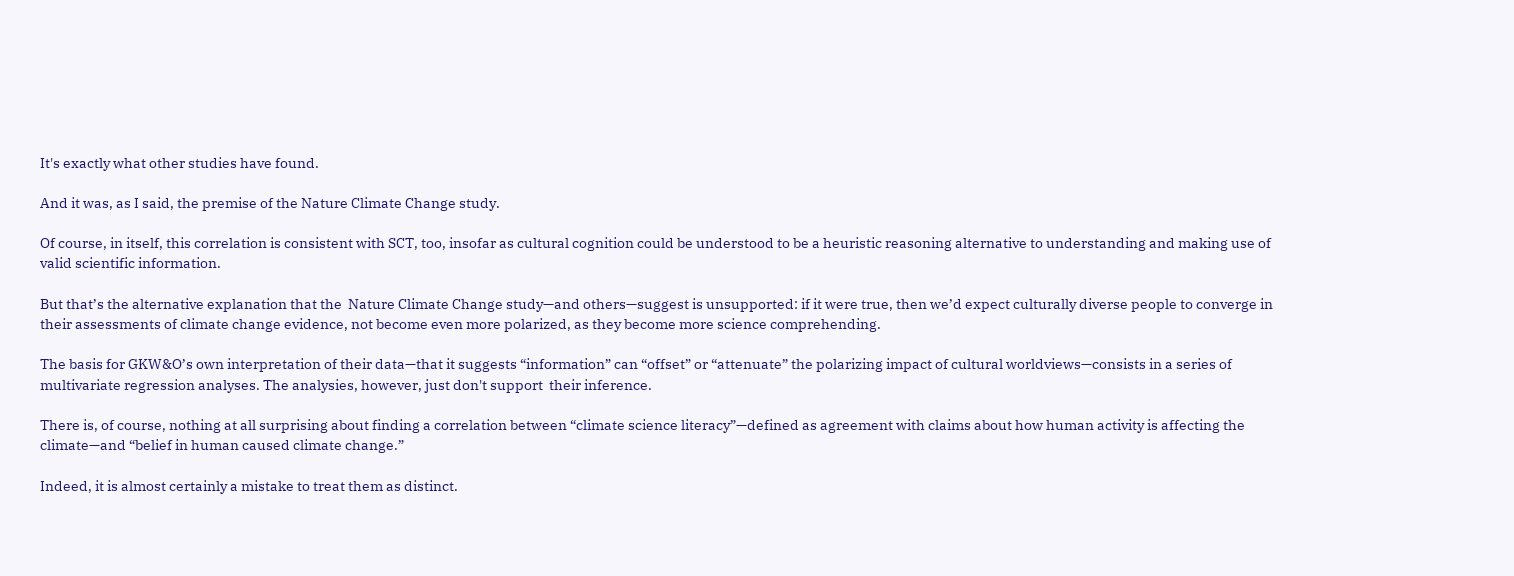It's exactly what other studies have found.

And it was, as I said, the premise of the Nature Climate Change study.

Of course, in itself, this correlation is consistent with SCT, too, insofar as cultural cognition could be understood to be a heuristic reasoning alternative to understanding and making use of valid scientific information.

But that’s the alternative explanation that the  Nature Climate Change study—and others—suggest is unsupported: if it were true, then we’d expect culturally diverse people to converge in their assessments of climate change evidence, not become even more polarized, as they become more science comprehending.

The basis for GKW&O’s own interpretation of their data—that it suggests “information” can “offset” or “attenuate” the polarizing impact of cultural worldviews—consists in a series of multivariate regression analyses. The analysies, however, just don't support  their inference.

There is, of course, nothing at all surprising about finding a correlation between “climate science literacy”—defined as agreement with claims about how human activity is affecting the climate—and “belief in human caused climate change.”

Indeed, it is almost certainly a mistake to treat them as distinct.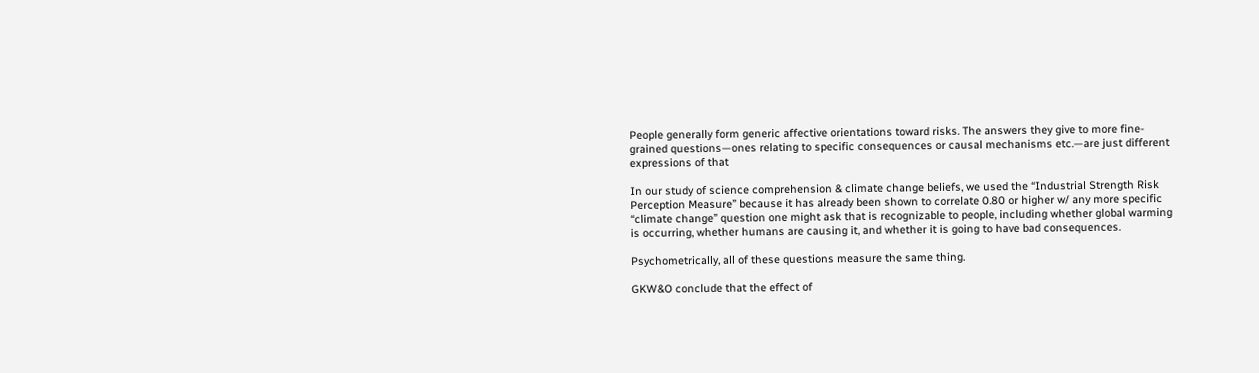People generally form generic affective orientations toward risks. The answers they give to more fine-grained questions—ones relating to specific consequences or causal mechanisms etc.—are just different expressions of that

In our study of science comprehension & climate change beliefs, we used the “Industrial Strength Risk Perception Measure” because it has already been shown to correlate 0.80 or higher w/ any more specific “climate change” question one might ask that is recognizable to people, including whether global warming is occurring, whether humans are causing it, and whether it is going to have bad consequences.

Psychometrically, all of these questions measure the same thing.

GKW&O conclude that the effect of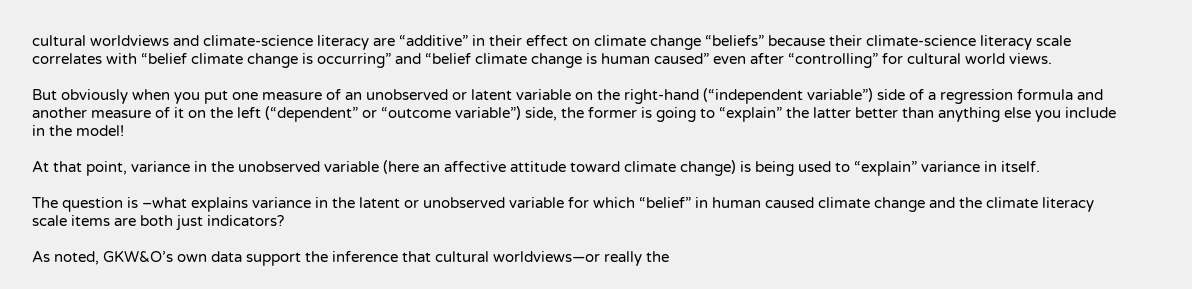cultural worldviews and climate-science literacy are “additive” in their effect on climate change “beliefs” because their climate-science literacy scale correlates with “belief climate change is occurring” and “belief climate change is human caused” even after “controlling” for cultural world views.

But obviously when you put one measure of an unobserved or latent variable on the right-hand (“independent variable”) side of a regression formula and another measure of it on the left (“dependent” or “outcome variable”) side, the former is going to “explain” the latter better than anything else you include in the model!

At that point, variance in the unobserved variable (here an affective attitude toward climate change) is being used to “explain” variance in itself.

The question is –what explains variance in the latent or unobserved variable for which “belief” in human caused climate change and the climate literacy scale items are both just indicators?

As noted, GKW&O’s own data support the inference that cultural worldviews—or really the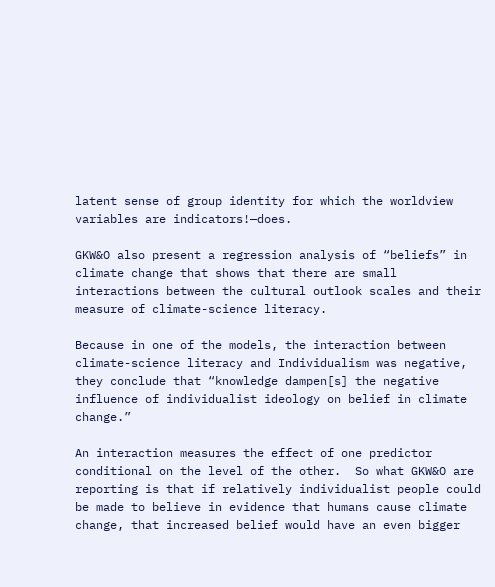latent sense of group identity for which the worldview variables are indicators!—does.

GKW&O also present a regression analysis of “beliefs” in climate change that shows that there are small interactions between the cultural outlook scales and their measure of climate-science literacy.

Because in one of the models, the interaction between climate-science literacy and Individualism was negative, they conclude that “knowledge dampen[s] the negative influence of individualist ideology on belief in climate change.”

An interaction measures the effect of one predictor conditional on the level of the other.  So what GKW&O are reporting is that if relatively individualist people could be made to believe in evidence that humans cause climate change, that increased belief would have an even bigger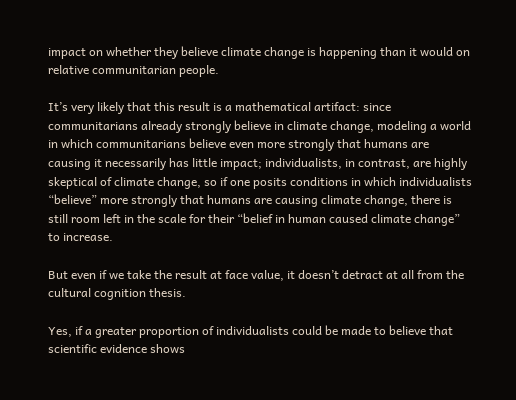impact on whether they believe climate change is happening than it would on relative communitarian people.

It’s very likely that this result is a mathematical artifact: since communitarians already strongly believe in climate change, modeling a world in which communitarians believe even more strongly that humans are causing it necessarily has little impact; individualists, in contrast, are highly skeptical of climate change, so if one posits conditions in which individualists “believe” more strongly that humans are causing climate change, there is still room left in the scale for their “belief in human caused climate change” to increase.

But even if we take the result at face value, it doesn’t detract at all from the cultural cognition thesis.

Yes, if a greater proportion of individualists could be made to believe that scientific evidence shows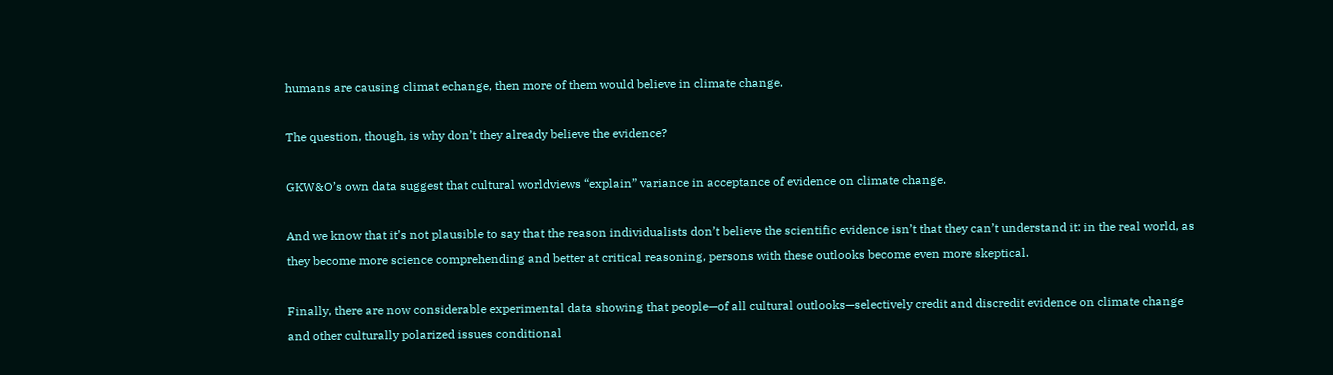humans are causing climat echange, then more of them would believe in climate change.

The question, though, is why don’t they already believe the evidence?

GKW&O’s own data suggest that cultural worldviews “explain” variance in acceptance of evidence on climate change.

And we know that it’s not plausible to say that the reason individualists don’t believe the scientific evidence isn’t that they can’t understand it: in the real world, as they become more science comprehending and better at critical reasoning, persons with these outlooks become even more skeptical.

Finally, there are now considerable experimental data showing that people—of all cultural outlooks—selectively credit and discredit evidence on climate change and other culturally polarized issues conditional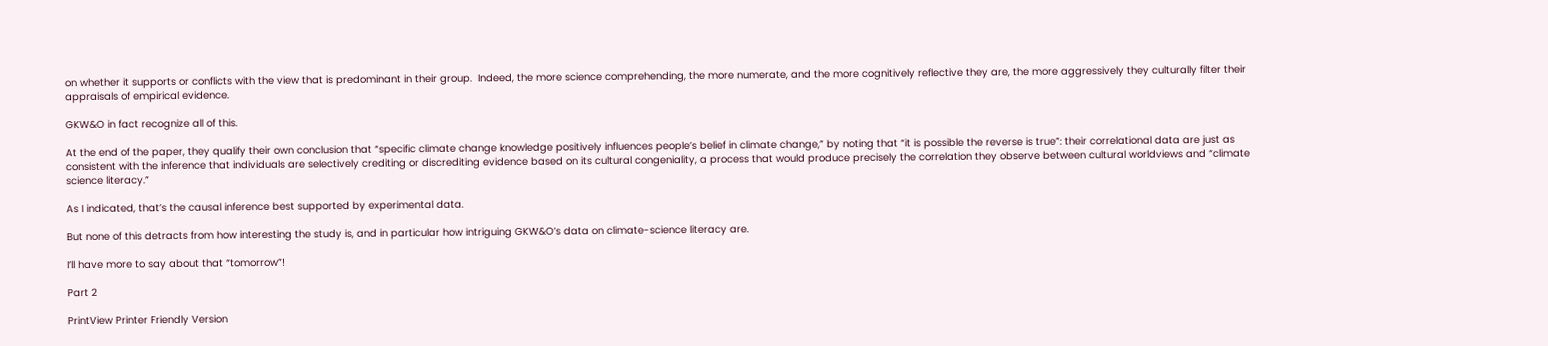on whether it supports or conflicts with the view that is predominant in their group.  Indeed, the more science comprehending, the more numerate, and the more cognitively reflective they are, the more aggressively they culturally filter their appraisals of empirical evidence.

GKW&O in fact recognize all of this.

At the end of the paper, they qualify their own conclusion that “specific climate change knowledge positively influences people’s belief in climate change,” by noting that “it is possible the reverse is true”: their correlational data are just as consistent with the inference that individuals are selectively crediting or discrediting evidence based on its cultural congeniality, a process that would produce precisely the correlation they observe between cultural worldviews and “climate science literacy.”

As I indicated, that’s the causal inference best supported by experimental data.

But none of this detracts from how interesting the study is, and in particular how intriguing GKW&O’s data on climate-science literacy are.

I’ll have more to say about that “tomorrow”!

Part 2

PrintView Printer Friendly Version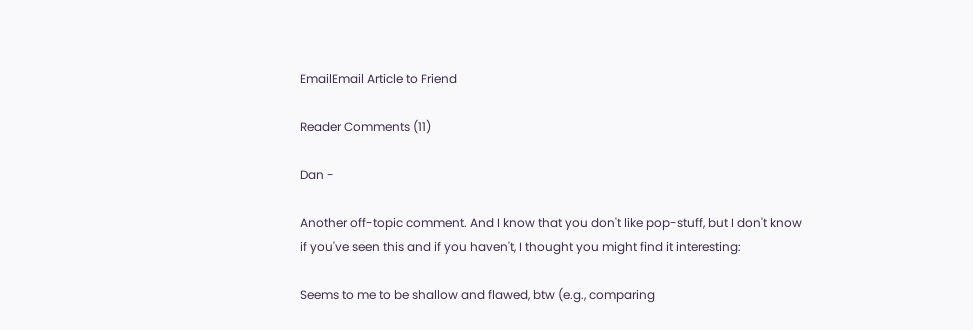EmailEmail Article to Friend

Reader Comments (11)

Dan -

Another off-topic comment. And I know that you don't like pop-stuff, but I don't know if you've seen this and if you haven't, I thought you might find it interesting:

Seems to me to be shallow and flawed, btw (e.g., comparing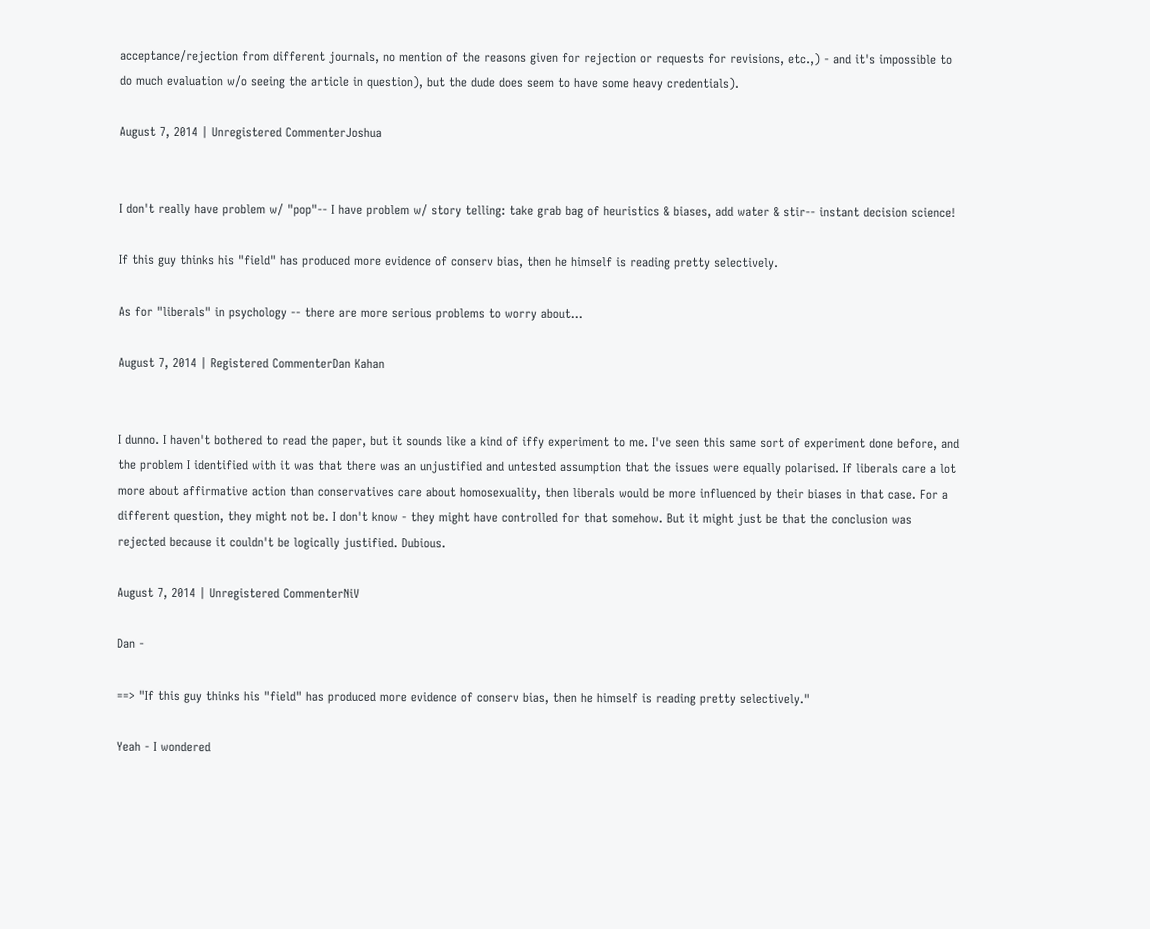acceptance/rejection from different journals, no mention of the reasons given for rejection or requests for revisions, etc.,) - and it's impossible to do much evaluation w/o seeing the article in question), but the dude does seem to have some heavy credentials).

August 7, 2014 | Unregistered CommenterJoshua


I don't really have problem w/ "pop"-- I have problem w/ story telling: take grab bag of heuristics & biases, add water & stir-- instant decision science!

If this guy thinks his "field" has produced more evidence of conserv bias, then he himself is reading pretty selectively.

As for "liberals" in psychology -- there are more serious problems to worry about...

August 7, 2014 | Registered CommenterDan Kahan


I dunno. I haven't bothered to read the paper, but it sounds like a kind of iffy experiment to me. I've seen this same sort of experiment done before, and the problem I identified with it was that there was an unjustified and untested assumption that the issues were equally polarised. If liberals care a lot more about affirmative action than conservatives care about homosexuality, then liberals would be more influenced by their biases in that case. For a different question, they might not be. I don't know - they might have controlled for that somehow. But it might just be that the conclusion was rejected because it couldn't be logically justified. Dubious.

August 7, 2014 | Unregistered CommenterNiV

Dan -

==> "If this guy thinks his "field" has produced more evidence of conserv bias, then he himself is reading pretty selectively."

Yeah - I wondered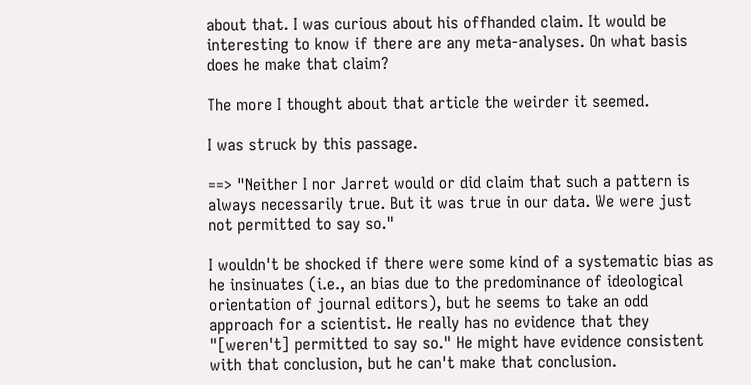about that. I was curious about his offhanded claim. It would be interesting to know if there are any meta-analyses. On what basis does he make that claim?

The more I thought about that article the weirder it seemed.

I was struck by this passage.

==> "Neither I nor Jarret would or did claim that such a pattern is always necessarily true. But it was true in our data. We were just not permitted to say so."

I wouldn't be shocked if there were some kind of a systematic bias as he insinuates (i.e., an bias due to the predominance of ideological orientation of journal editors), but he seems to take an odd approach for a scientist. He really has no evidence that they "[weren't] permitted to say so." He might have evidence consistent with that conclusion, but he can't make that conclusion.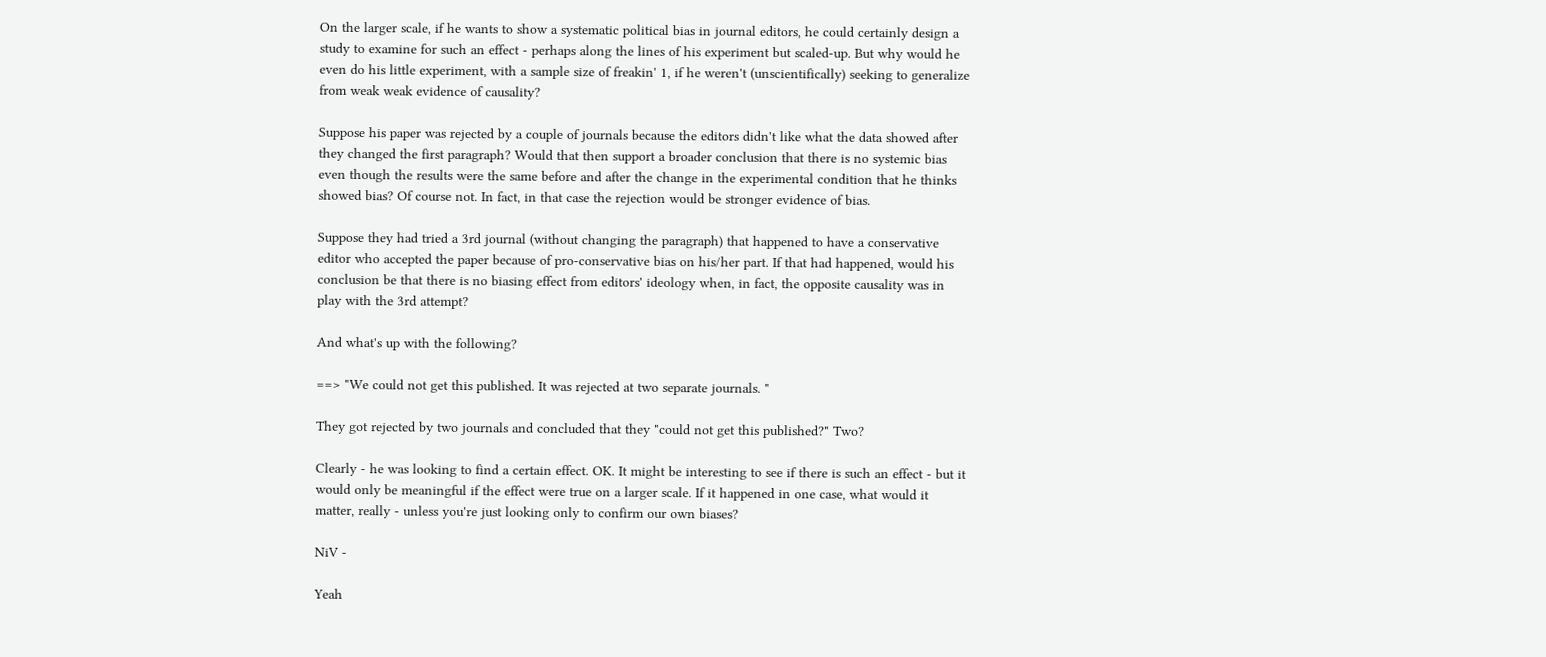On the larger scale, if he wants to show a systematic political bias in journal editors, he could certainly design a study to examine for such an effect - perhaps along the lines of his experiment but scaled-up. But why would he even do his little experiment, with a sample size of freakin' 1, if he weren't (unscientifically) seeking to generalize from weak weak evidence of causality?

Suppose his paper was rejected by a couple of journals because the editors didn't like what the data showed after they changed the first paragraph? Would that then support a broader conclusion that there is no systemic bias even though the results were the same before and after the change in the experimental condition that he thinks showed bias? Of course not. In fact, in that case the rejection would be stronger evidence of bias.

Suppose they had tried a 3rd journal (without changing the paragraph) that happened to have a conservative editor who accepted the paper because of pro-conservative bias on his/her part. If that had happened, would his conclusion be that there is no biasing effect from editors' ideology when, in fact, the opposite causality was in play with the 3rd attempt?

And what's up with the following?

==> "We could not get this published. It was rejected at two separate journals. "

They got rejected by two journals and concluded that they "could not get this published?" Two?

Clearly - he was looking to find a certain effect. OK. It might be interesting to see if there is such an effect - but it would only be meaningful if the effect were true on a larger scale. If it happened in one case, what would it matter, really - unless you're just looking only to confirm our own biases?

NiV -

Yeah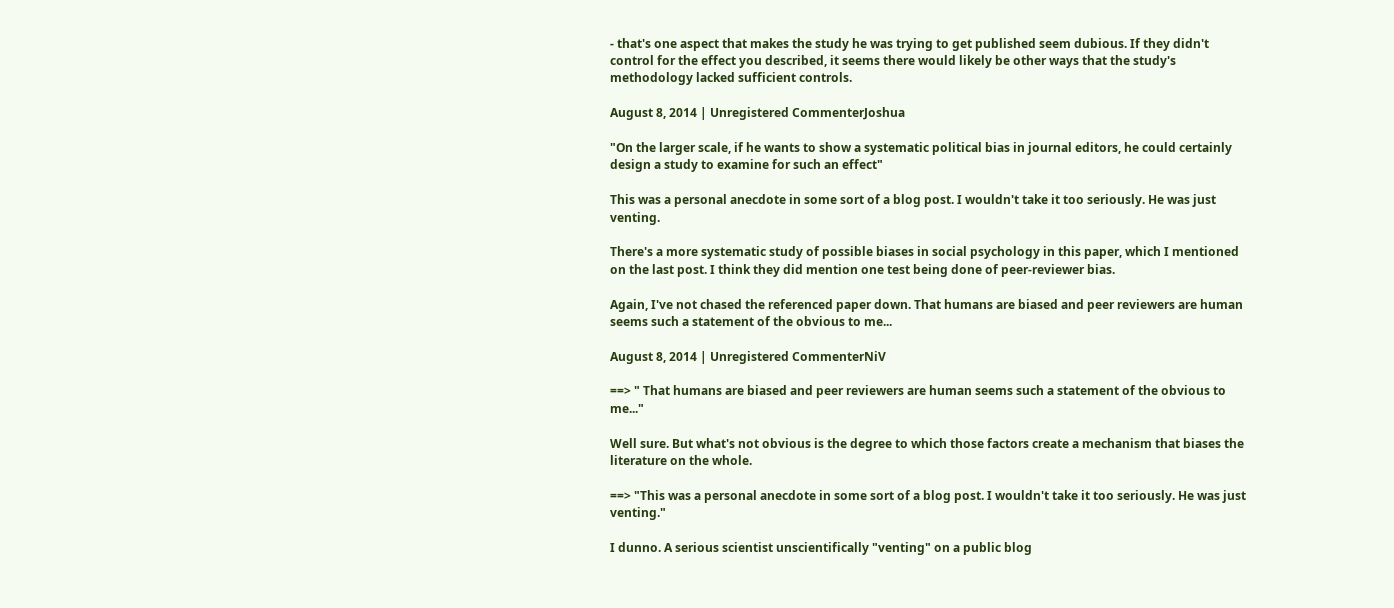- that's one aspect that makes the study he was trying to get published seem dubious. If they didn't control for the effect you described, it seems there would likely be other ways that the study's methodology lacked sufficient controls.

August 8, 2014 | Unregistered CommenterJoshua

"On the larger scale, if he wants to show a systematic political bias in journal editors, he could certainly design a study to examine for such an effect"

This was a personal anecdote in some sort of a blog post. I wouldn't take it too seriously. He was just venting.

There's a more systematic study of possible biases in social psychology in this paper, which I mentioned on the last post. I think they did mention one test being done of peer-reviewer bias.

Again, I've not chased the referenced paper down. That humans are biased and peer reviewers are human seems such a statement of the obvious to me...

August 8, 2014 | Unregistered CommenterNiV

==> " That humans are biased and peer reviewers are human seems such a statement of the obvious to me..."

Well sure. But what's not obvious is the degree to which those factors create a mechanism that biases the literature on the whole.

==> "This was a personal anecdote in some sort of a blog post. I wouldn't take it too seriously. He was just venting."

I dunno. A serious scientist unscientifically "venting" on a public blog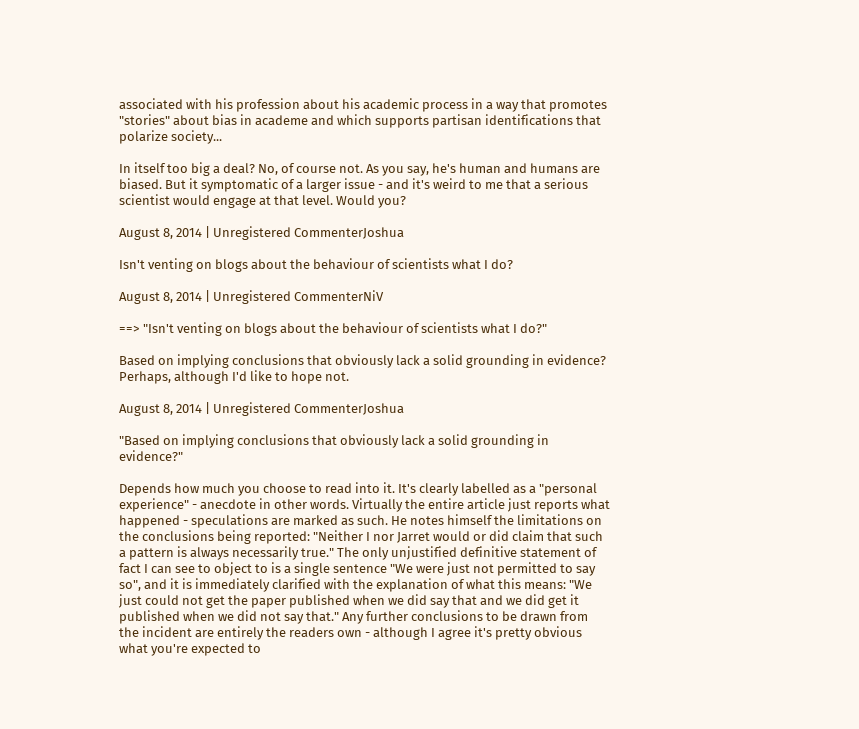associated with his profession about his academic process in a way that promotes "stories" about bias in academe and which supports partisan identifications that polarize society...

In itself too big a deal? No, of course not. As you say, he's human and humans are biased. But it symptomatic of a larger issue - and it's weird to me that a serious scientist would engage at that level. Would you?

August 8, 2014 | Unregistered CommenterJoshua

Isn't venting on blogs about the behaviour of scientists what I do?

August 8, 2014 | Unregistered CommenterNiV

==> "Isn't venting on blogs about the behaviour of scientists what I do?"

Based on implying conclusions that obviously lack a solid grounding in evidence? Perhaps, although I'd like to hope not.

August 8, 2014 | Unregistered CommenterJoshua

"Based on implying conclusions that obviously lack a solid grounding in evidence?"

Depends how much you choose to read into it. It's clearly labelled as a "personal experience" - anecdote in other words. Virtually the entire article just reports what happened - speculations are marked as such. He notes himself the limitations on the conclusions being reported: "Neither I nor Jarret would or did claim that such a pattern is always necessarily true." The only unjustified definitive statement of fact I can see to object to is a single sentence "We were just not permitted to say so", and it is immediately clarified with the explanation of what this means: "We just could not get the paper published when we did say that and we did get it published when we did not say that." Any further conclusions to be drawn from the incident are entirely the readers own - although I agree it's pretty obvious what you're expected to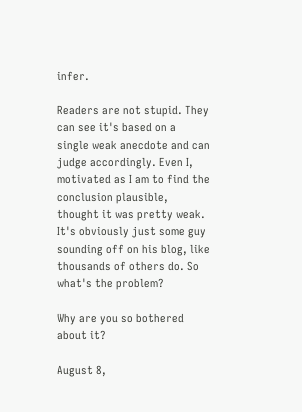infer.

Readers are not stupid. They can see it's based on a single weak anecdote and can judge accordingly. Even I, motivated as I am to find the conclusion plausible, thought it was pretty weak. It's obviously just some guy sounding off on his blog, like thousands of others do. So what's the problem?

Why are you so bothered about it?

August 8,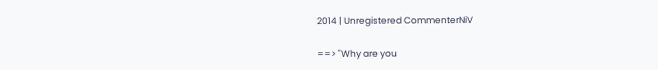2014 | Unregistered CommenterNiV

==> "Why are you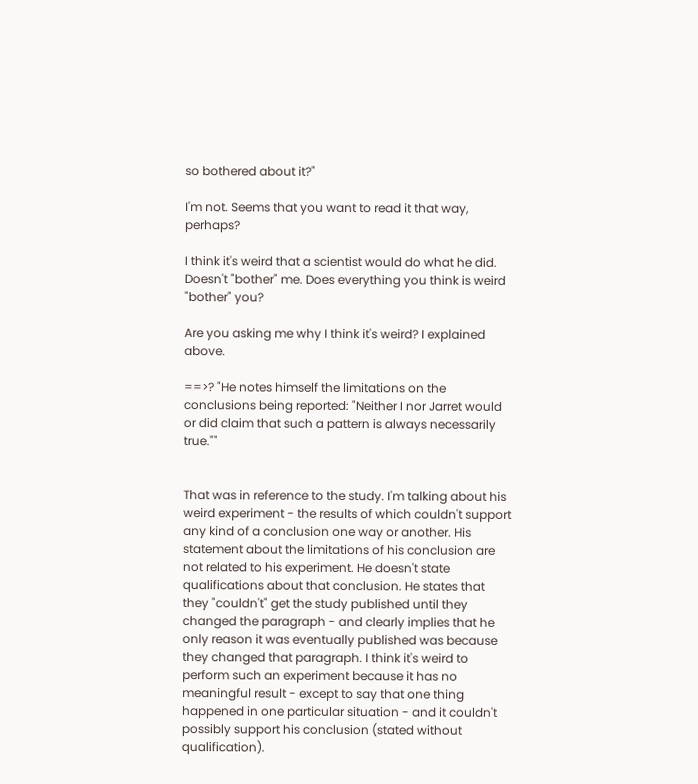so bothered about it?"

I'm not. Seems that you want to read it that way, perhaps?

I think it's weird that a scientist would do what he did. Doesn't "bother" me. Does everything you think is weird "bother" you?

Are you asking me why I think it's weird? I explained above.

==>? "He notes himself the limitations on the conclusions being reported: "Neither I nor Jarret would or did claim that such a pattern is always necessarily true.""


That was in reference to the study. I'm talking about his weird experiment - the results of which couldn't support any kind of a conclusion one way or another. His statement about the limitations of his conclusion are not related to his experiment. He doesn't state qualifications about that conclusion. He states that they "couldn't" get the study published until they changed the paragraph - and clearly implies that he only reason it was eventually published was because they changed that paragraph. I think it's weird to perform such an experiment because it has no meaningful result - except to say that one thing happened in one particular situation - and it couldn't possibly support his conclusion (stated without qualification).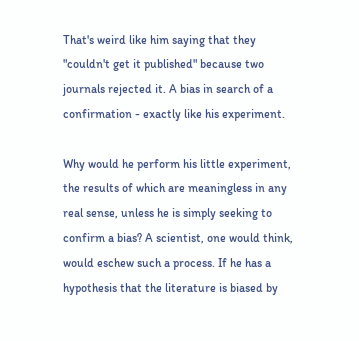That's weird like him saying that they "couldn't get it published" because two journals rejected it. A bias in search of a confirmation - exactly like his experiment.

Why would he perform his little experiment, the results of which are meaningless in any real sense, unless he is simply seeking to confirm a bias? A scientist, one would think, would eschew such a process. If he has a hypothesis that the literature is biased by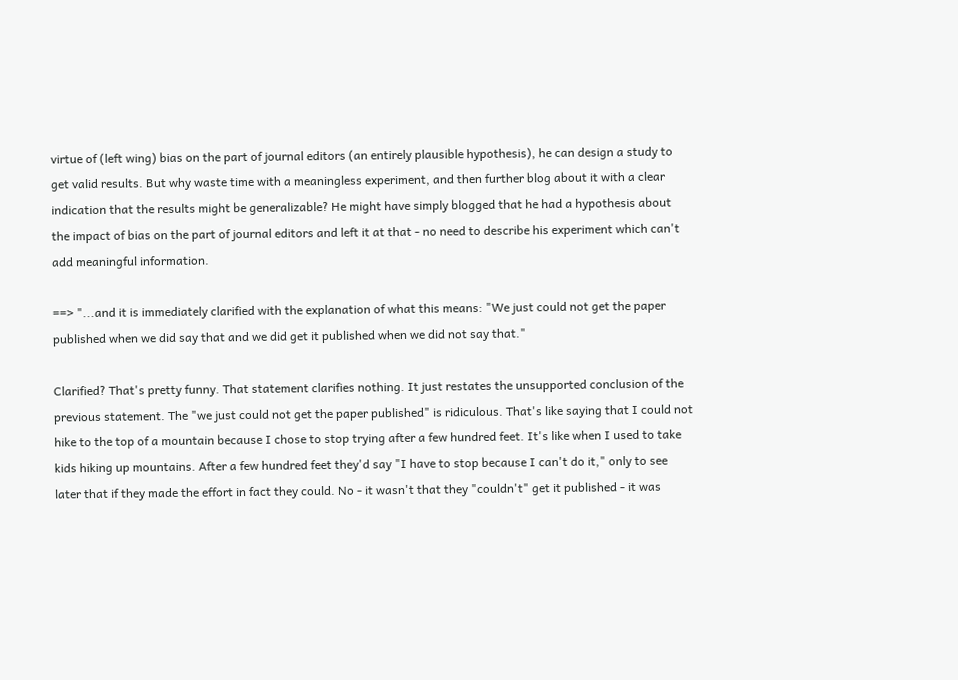virtue of (left wing) bias on the part of journal editors (an entirely plausible hypothesis), he can design a study to get valid results. But why waste time with a meaningless experiment, and then further blog about it with a clear indication that the results might be generalizable? He might have simply blogged that he had a hypothesis about the impact of bias on the part of journal editors and left it at that - no need to describe his experiment which can't add meaningful information.

==> "...and it is immediately clarified with the explanation of what this means: "We just could not get the paper published when we did say that and we did get it published when we did not say that."

Clarified? That's pretty funny. That statement clarifies nothing. It just restates the unsupported conclusion of the previous statement. The "we just could not get the paper published" is ridiculous. That's like saying that I could not hike to the top of a mountain because I chose to stop trying after a few hundred feet. It's like when I used to take kids hiking up mountains. After a few hundred feet they'd say "I have to stop because I can't do it," only to see later that if they made the effort in fact they could. No - it wasn't that they "couldn't" get it published - it was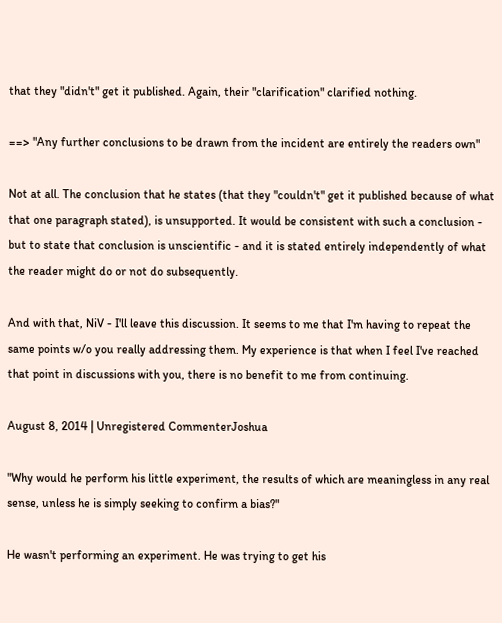that they "didn't" get it published. Again, their "clarification" clarified nothing.

==> "Any further conclusions to be drawn from the incident are entirely the readers own"

Not at all. The conclusion that he states (that they "couldn't" get it published because of what that one paragraph stated), is unsupported. It would be consistent with such a conclusion - but to state that conclusion is unscientific - and it is stated entirely independently of what the reader might do or not do subsequently.

And with that, NiV - I'll leave this discussion. It seems to me that I'm having to repeat the same points w/o you really addressing them. My experience is that when I feel I've reached that point in discussions with you, there is no benefit to me from continuing.

August 8, 2014 | Unregistered CommenterJoshua

"Why would he perform his little experiment, the results of which are meaningless in any real sense, unless he is simply seeking to confirm a bias?"

He wasn't performing an experiment. He was trying to get his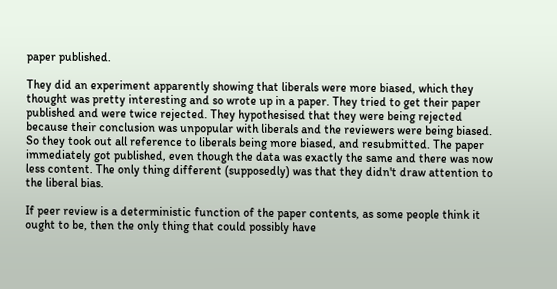paper published.

They did an experiment apparently showing that liberals were more biased, which they thought was pretty interesting and so wrote up in a paper. They tried to get their paper published and were twice rejected. They hypothesised that they were being rejected because their conclusion was unpopular with liberals and the reviewers were being biased. So they took out all reference to liberals being more biased, and resubmitted. The paper immediately got published, even though the data was exactly the same and there was now less content. The only thing different (supposedly) was that they didn't draw attention to the liberal bias.

If peer review is a deterministic function of the paper contents, as some people think it ought to be, then the only thing that could possibly have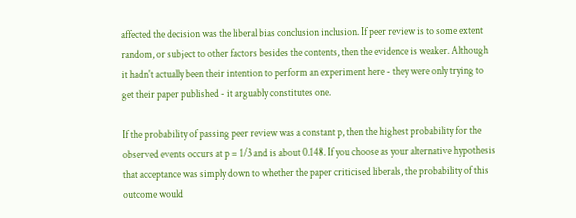affected the decision was the liberal bias conclusion inclusion. If peer review is to some extent random, or subject to other factors besides the contents, then the evidence is weaker. Although it hadn't actually been their intention to perform an experiment here - they were only trying to get their paper published - it arguably constitutes one.

If the probability of passing peer review was a constant p, then the highest probability for the observed events occurs at p = 1/3 and is about 0.148. If you choose as your alternative hypothesis that acceptance was simply down to whether the paper criticised liberals, the probability of this outcome would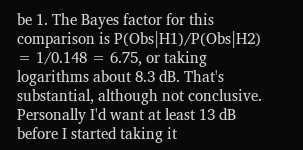be 1. The Bayes factor for this comparison is P(Obs|H1)/P(Obs|H2) = 1/0.148 = 6.75, or taking logarithms about 8.3 dB. That's substantial, although not conclusive. Personally I'd want at least 13 dB before I started taking it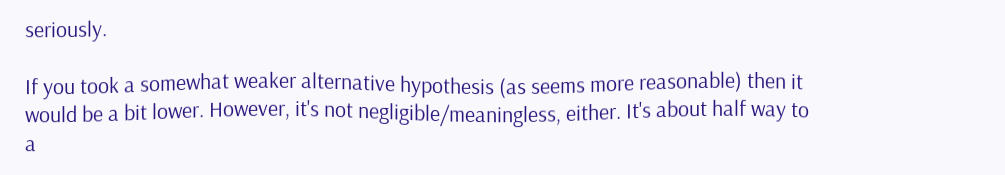seriously.

If you took a somewhat weaker alternative hypothesis (as seems more reasonable) then it would be a bit lower. However, it's not negligible/meaningless, either. It's about half way to a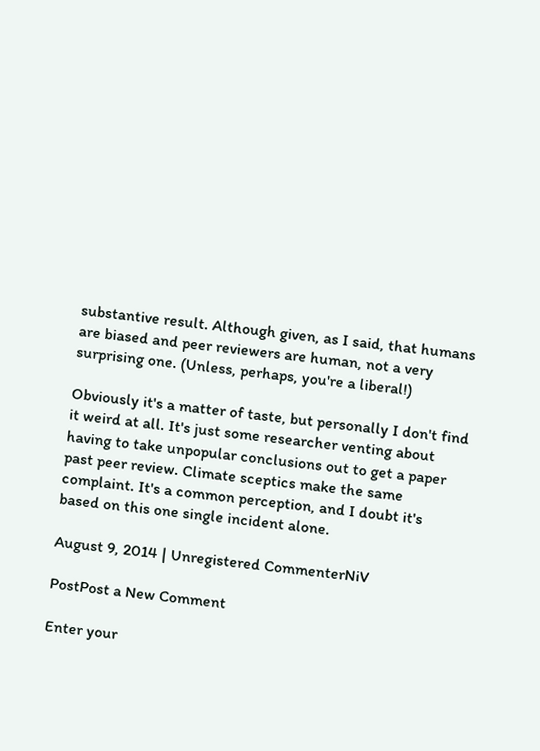substantive result. Although given, as I said, that humans are biased and peer reviewers are human, not a very surprising one. (Unless, perhaps, you're a liberal!)

Obviously it's a matter of taste, but personally I don't find it weird at all. It's just some researcher venting about having to take unpopular conclusions out to get a paper past peer review. Climate sceptics make the same complaint. It's a common perception, and I doubt it's based on this one single incident alone.

August 9, 2014 | Unregistered CommenterNiV

PostPost a New Comment

Enter your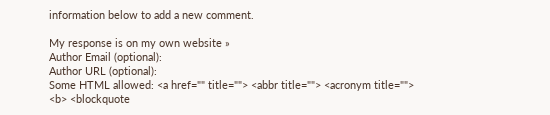information below to add a new comment.

My response is on my own website »
Author Email (optional):
Author URL (optional):
Some HTML allowed: <a href="" title=""> <abbr title=""> <acronym title=""> <b> <blockquote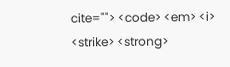cite=""> <code> <em> <i> <strike> <strong>